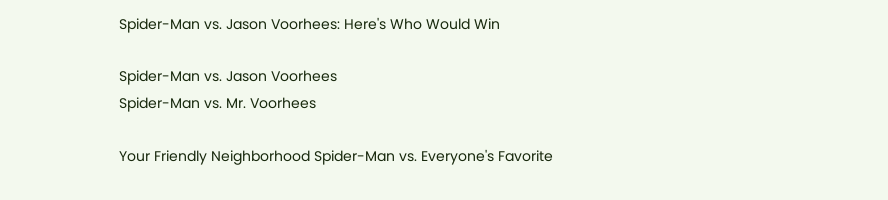Spider-Man vs. Jason Voorhees: Here's Who Would Win

Spider-Man vs. Jason Voorhees
Spider-Man vs. Mr. Voorhees

Your Friendly Neighborhood Spider-Man vs. Everyone's Favorite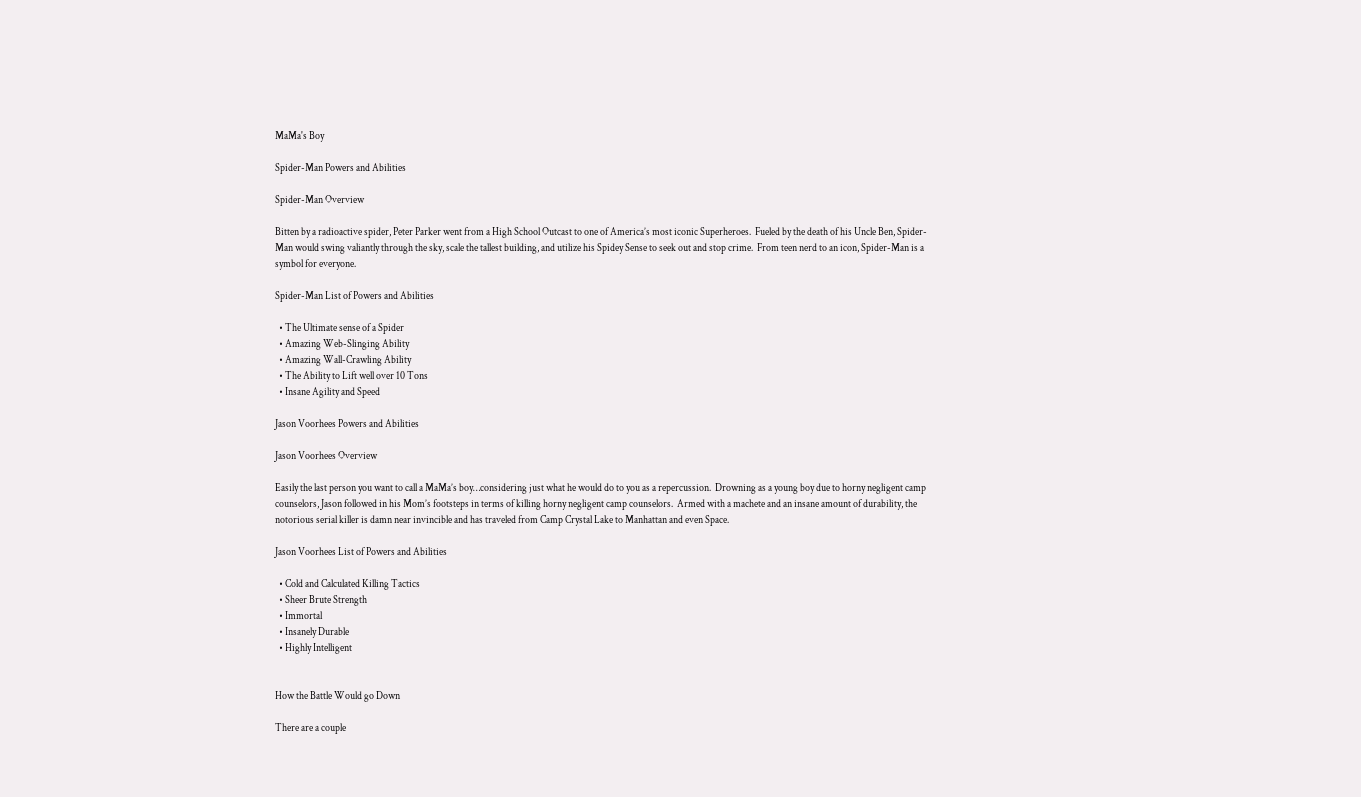MaMa's Boy

Spider-Man Powers and Abilities

Spider-Man Overview

Bitten by a radioactive spider, Peter Parker went from a High School Outcast to one of America’s most iconic Superheroes.  Fueled by the death of his Uncle Ben, Spider-Man would swing valiantly through the sky, scale the tallest building, and utilize his Spidey Sense to seek out and stop crime.  From teen nerd to an icon, Spider-Man is a symbol for everyone.

Spider-Man List of Powers and Abilities

  • The Ultimate sense of a Spider
  • Amazing Web-Slinging Ability
  • Amazing Wall-Crawling Ability
  • The Ability to Lift well over 10 Tons
  • Insane Agility and Speed

Jason Voorhees Powers and Abilities

Jason Voorhees Overview

Easily the last person you want to call a MaMa’s boy…considering just what he would do to you as a repercussion.  Drowning as a young boy due to horny negligent camp counselors, Jason followed in his Mom’s footsteps in terms of killing horny negligent camp counselors.  Armed with a machete and an insane amount of durability, the notorious serial killer is damn near invincible and has traveled from Camp Crystal Lake to Manhattan and even Space.

Jason Voorhees List of Powers and Abilities

  • Cold and Calculated Killing Tactics
  • Sheer Brute Strength
  • Immortal
  • Insanely Durable
  • Highly Intelligent


How the Battle Would go Down

There are a couple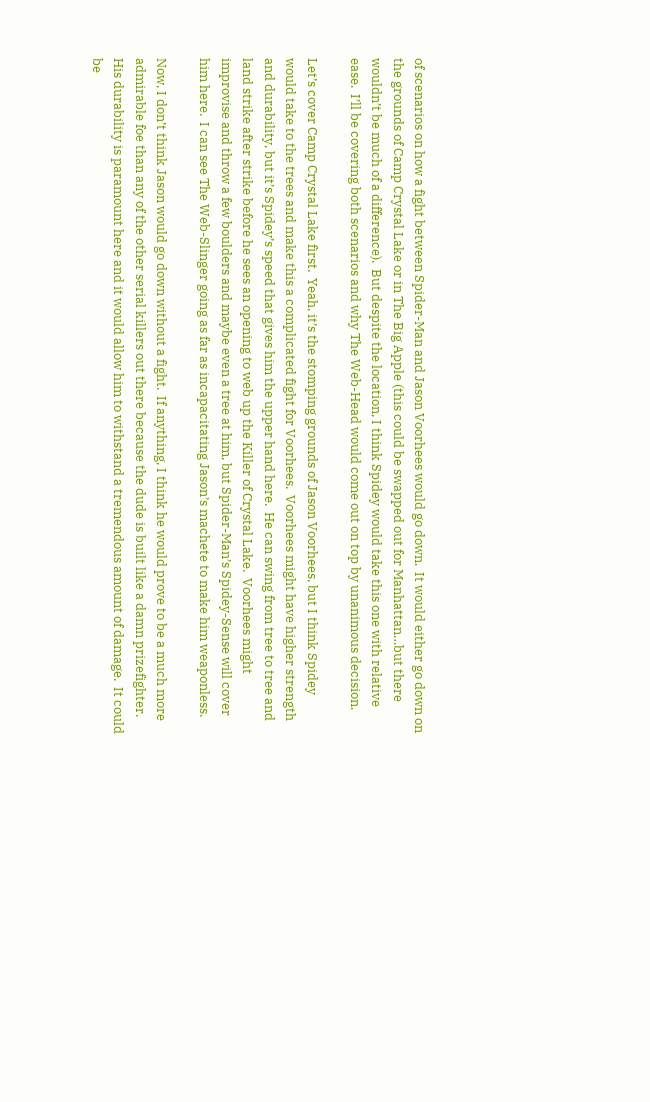of scenarios on how a fight between Spider-Man and Jason Voorhees would go down.  It would either go down on the grounds of Camp Crystal Lake or in The Big Apple (this could be swapped out for Manhattan…but there wouldn’t be much of a difference).  But despite the location, I think Spidey would take this one with relative ease.  I’ll be covering both scenarios and why The Web-Head would come out on top by unanimous decision.

Let’s cover Camp Crystal Lake first.  Yeah, it’s the stomping grounds of Jason Voorhees, but I think Spidey would take to the trees and make this a complicated fight for Voorhees.  Voorhees might have higher strength and durability, but it’s Spidey’s speed that gives him the upper hand here.  He can swing from tree to tree and land strike after strike before he sees an opening to web up the Killer of Crystal Lake.  Voorhees might improvise and throw a few boulders and maybe even a tree at him, but Spider-Man’s Spidey-Sense will cover him here.  I can see The Web-Slinger going as far as incapacitating Jason’s machete to make him weaponless.

Now, I don’t think Jason would go down without a fight.  If anything, I think he would prove to be a much more admirable foe than any of the other serial killers out there because the dude is built like a damn prizefighter.  His durability is paramount here and it would allow him to withstand a tremendous amount of damage.  It could be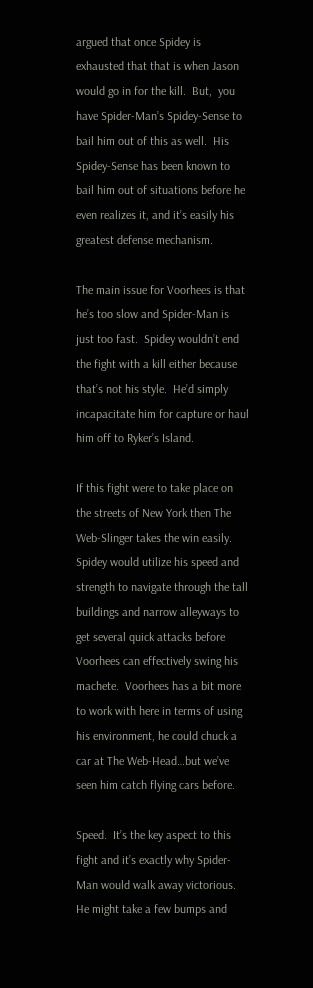argued that once Spidey is exhausted that that is when Jason would go in for the kill.  But,  you have Spider-Man’s Spidey-Sense to bail him out of this as well.  His Spidey-Sense has been known to bail him out of situations before he even realizes it, and it’s easily his greatest defense mechanism.

The main issue for Voorhees is that he’s too slow and Spider-Man is just too fast.  Spidey wouldn’t end the fight with a kill either because that’s not his style.  He’d simply incapacitate him for capture or haul him off to Ryker’s Island.

If this fight were to take place on the streets of New York then The Web-Slinger takes the win easily.  Spidey would utilize his speed and strength to navigate through the tall buildings and narrow alleyways to get several quick attacks before Voorhees can effectively swing his machete.  Voorhees has a bit more to work with here in terms of using his environment, he could chuck a car at The Web-Head…but we’ve seen him catch flying cars before.

Speed.  It’s the key aspect to this fight and it’s exactly why Spider-Man would walk away victorious.  He might take a few bumps and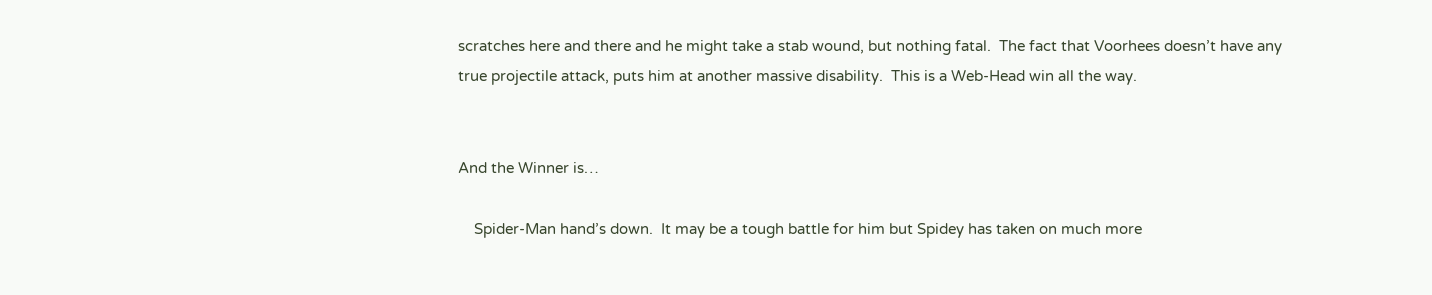scratches here and there and he might take a stab wound, but nothing fatal.  The fact that Voorhees doesn’t have any true projectile attack, puts him at another massive disability.  This is a Web-Head win all the way.


And the Winner is…

    Spider-Man hand’s down.  It may be a tough battle for him but Spidey has taken on much more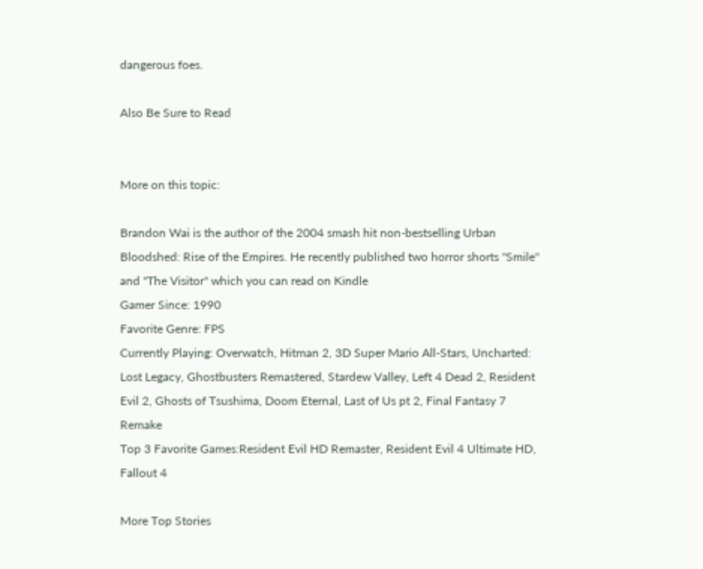dangerous foes.

Also Be Sure to Read


More on this topic:

Brandon Wai is the author of the 2004 smash hit non-bestselling Urban Bloodshed: Rise of the Empires. He recently published two horror shorts "Smile" and "The Visitor" which you can read on Kindle
Gamer Since: 1990
Favorite Genre: FPS
Currently Playing: Overwatch, Hitman 2, 3D Super Mario All-Stars, Uncharted: Lost Legacy, Ghostbusters Remastered, Stardew Valley, Left 4 Dead 2, Resident Evil 2, Ghosts of Tsushima, Doom Eternal, Last of Us pt 2, Final Fantasy 7 Remake
Top 3 Favorite Games:Resident Evil HD Remaster, Resident Evil 4 Ultimate HD, Fallout 4

More Top Stories